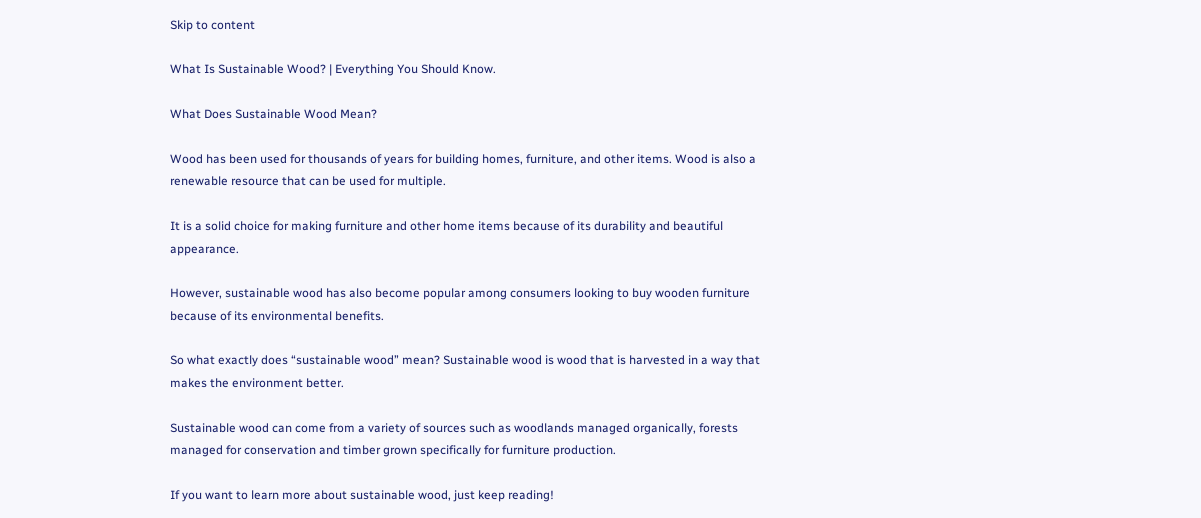Skip to content

What Is Sustainable Wood? | Everything You Should Know.

What Does Sustainable Wood Mean?

Wood has been used for thousands of years for building homes, furniture, and other items. Wood is also a renewable resource that can be used for multiple.

It is a solid choice for making furniture and other home items because of its durability and beautiful appearance.

However, sustainable wood has also become popular among consumers looking to buy wooden furniture because of its environmental benefits.

So what exactly does “sustainable wood” mean? Sustainable wood is wood that is harvested in a way that makes the environment better.

Sustainable wood can come from a variety of sources such as woodlands managed organically, forests managed for conservation and timber grown specifically for furniture production.

If you want to learn more about sustainable wood, just keep reading!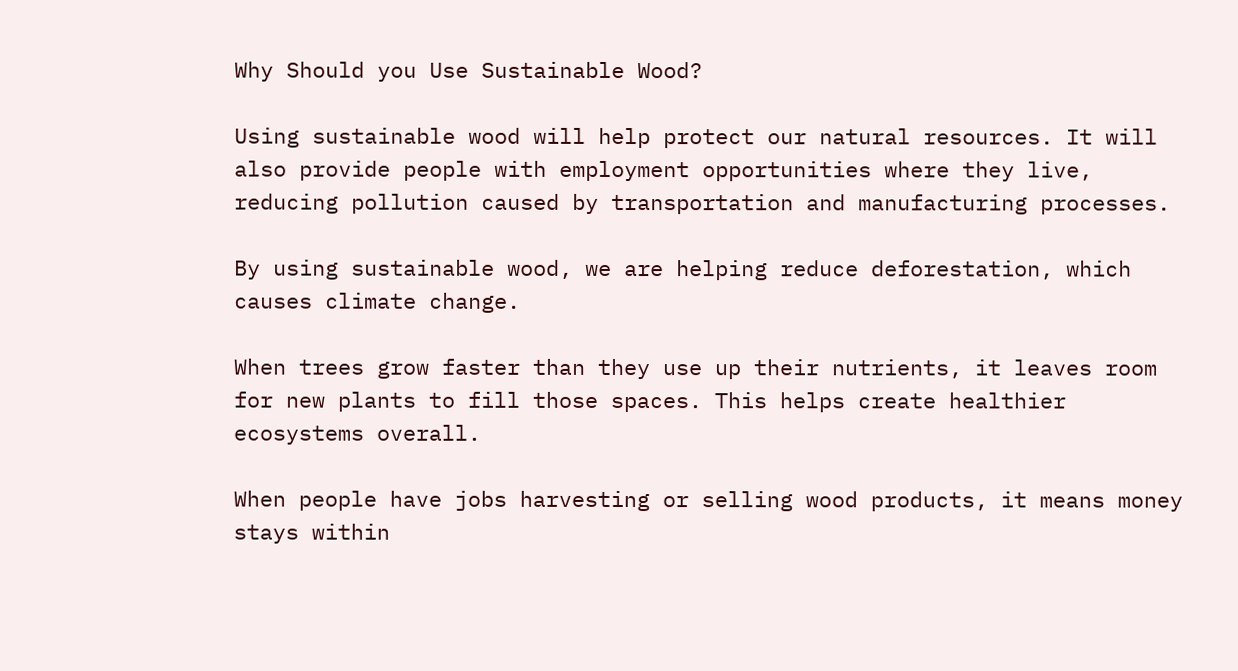Why Should you Use Sustainable Wood?

Using sustainable wood will help protect our natural resources. It will also provide people with employment opportunities where they live, reducing pollution caused by transportation and manufacturing processes.

By using sustainable wood, we are helping reduce deforestation, which causes climate change.

When trees grow faster than they use up their nutrients, it leaves room for new plants to fill those spaces. This helps create healthier ecosystems overall.

When people have jobs harvesting or selling wood products, it means money stays within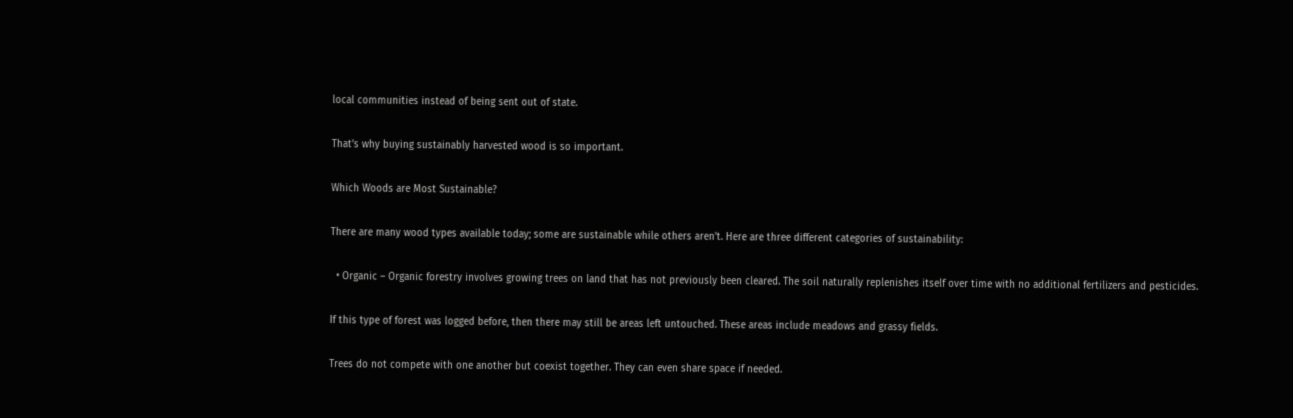local communities instead of being sent out of state.

That’s why buying sustainably harvested wood is so important.

Which Woods are Most Sustainable?

There are many wood types available today; some are sustainable while others aren’t. Here are three different categories of sustainability:

  • Organic – Organic forestry involves growing trees on land that has not previously been cleared. The soil naturally replenishes itself over time with no additional fertilizers and pesticides.

If this type of forest was logged before, then there may still be areas left untouched. These areas include meadows and grassy fields.

Trees do not compete with one another but coexist together. They can even share space if needed.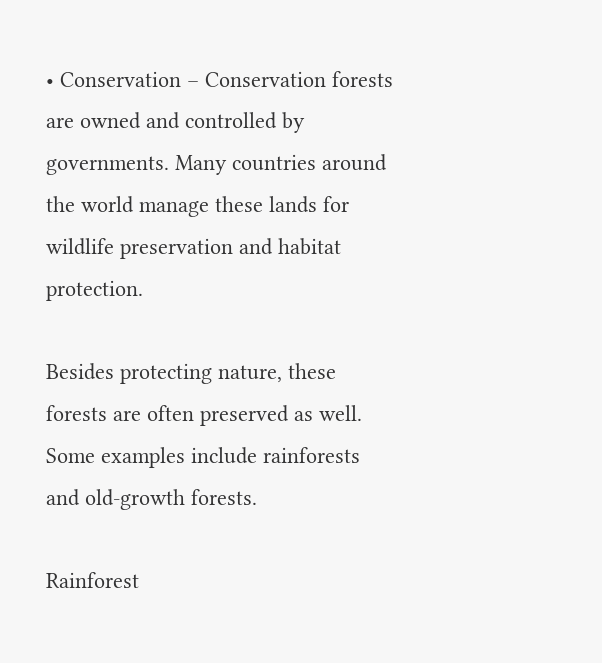• Conservation – Conservation forests are owned and controlled by governments. Many countries around the world manage these lands for wildlife preservation and habitat protection.

Besides protecting nature, these forests are often preserved as well. Some examples include rainforests and old-growth forests.

Rainforest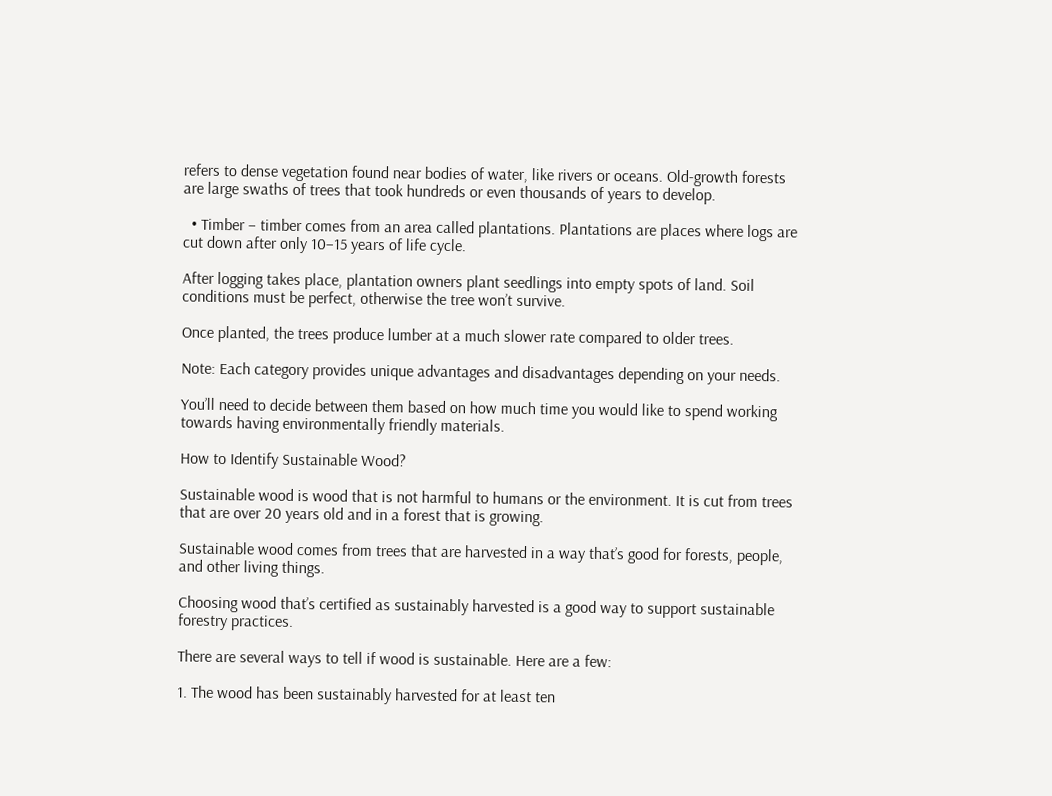refers to dense vegetation found near bodies of water, like rivers or oceans. Old-growth forests are large swaths of trees that took hundreds or even thousands of years to develop.

  • Timber – timber comes from an area called plantations. Plantations are places where logs are cut down after only 10–15 years of life cycle.

After logging takes place, plantation owners plant seedlings into empty spots of land. Soil conditions must be perfect, otherwise the tree won’t survive.

Once planted, the trees produce lumber at a much slower rate compared to older trees.

Note: Each category provides unique advantages and disadvantages depending on your needs.

You’ll need to decide between them based on how much time you would like to spend working towards having environmentally friendly materials.

How to Identify Sustainable Wood?

Sustainable wood is wood that is not harmful to humans or the environment. It is cut from trees that are over 20 years old and in a forest that is growing.

Sustainable wood comes from trees that are harvested in a way that’s good for forests, people, and other living things.

Choosing wood that’s certified as sustainably harvested is a good way to support sustainable forestry practices.

There are several ways to tell if wood is sustainable. Here are a few:

1. The wood has been sustainably harvested for at least ten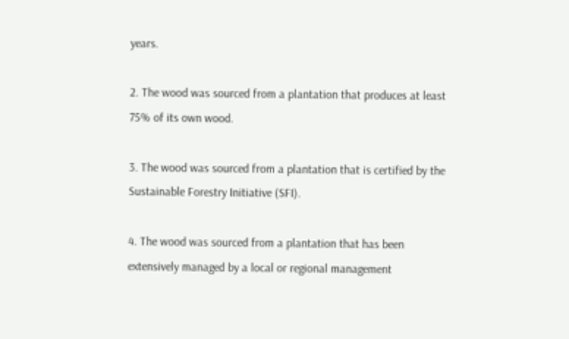years.

2. The wood was sourced from a plantation that produces at least 75% of its own wood.

3. The wood was sourced from a plantation that is certified by the Sustainable Forestry Initiative (SFI).

4. The wood was sourced from a plantation that has been extensively managed by a local or regional management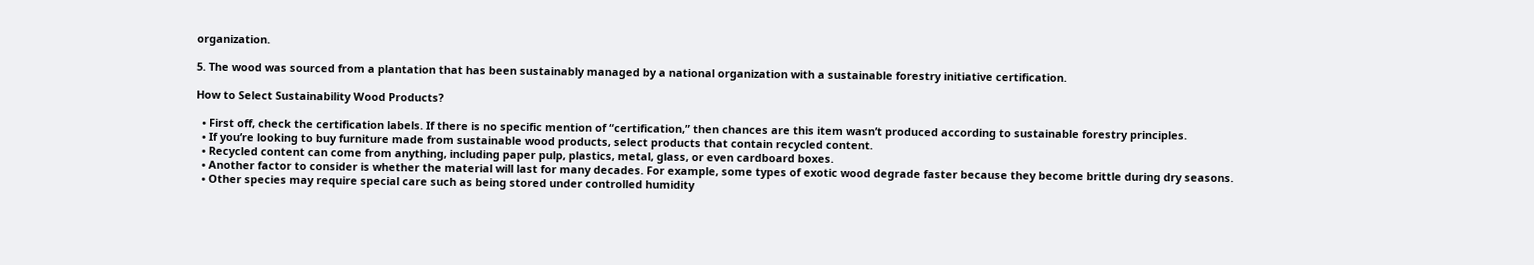organization.

5. The wood was sourced from a plantation that has been sustainably managed by a national organization with a sustainable forestry initiative certification.

How to Select Sustainability Wood Products?

  • First off, check the certification labels. If there is no specific mention of “certification,” then chances are this item wasn’t produced according to sustainable forestry principles.
  • If you’re looking to buy furniture made from sustainable wood products, select products that contain recycled content.
  • Recycled content can come from anything, including paper pulp, plastics, metal, glass, or even cardboard boxes.
  • Another factor to consider is whether the material will last for many decades. For example, some types of exotic wood degrade faster because they become brittle during dry seasons.
  • Other species may require special care such as being stored under controlled humidity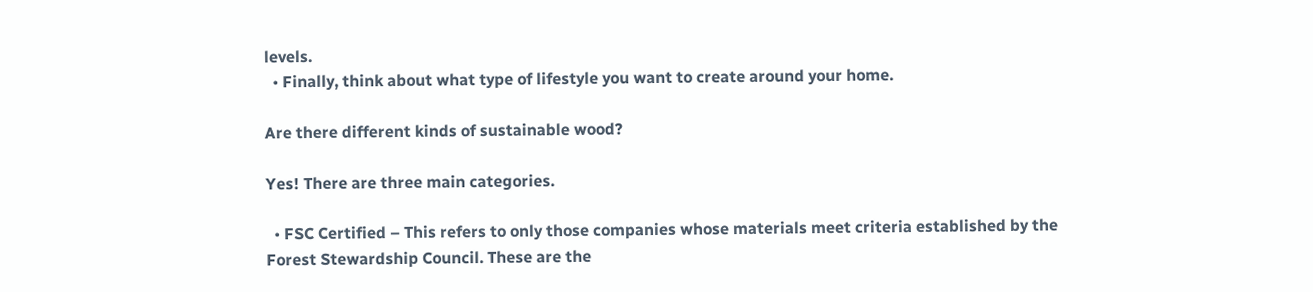levels.
  • Finally, think about what type of lifestyle you want to create around your home.

Are there different kinds of sustainable wood?

Yes! There are three main categories.

  • FSC Certified – This refers to only those companies whose materials meet criteria established by the Forest Stewardship Council. These are the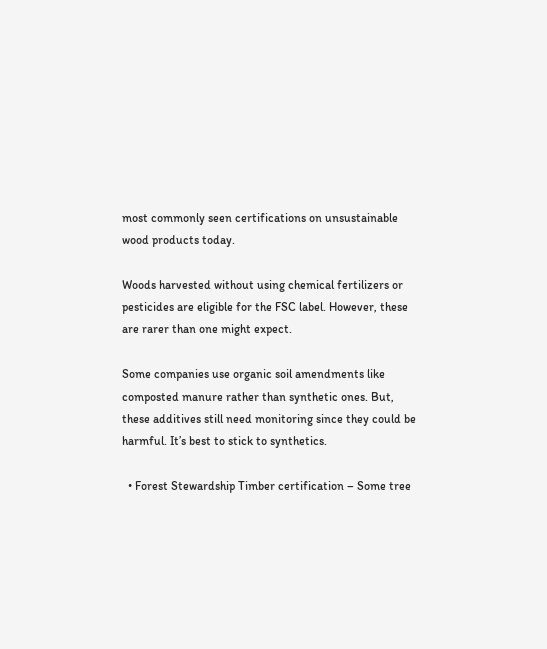most commonly seen certifications on unsustainable wood products today.

Woods harvested without using chemical fertilizers or pesticides are eligible for the FSC label. However, these are rarer than one might expect.

Some companies use organic soil amendments like composted manure rather than synthetic ones. But, these additives still need monitoring since they could be harmful. It’s best to stick to synthetics.

  • Forest Stewardship Timber certification – Some tree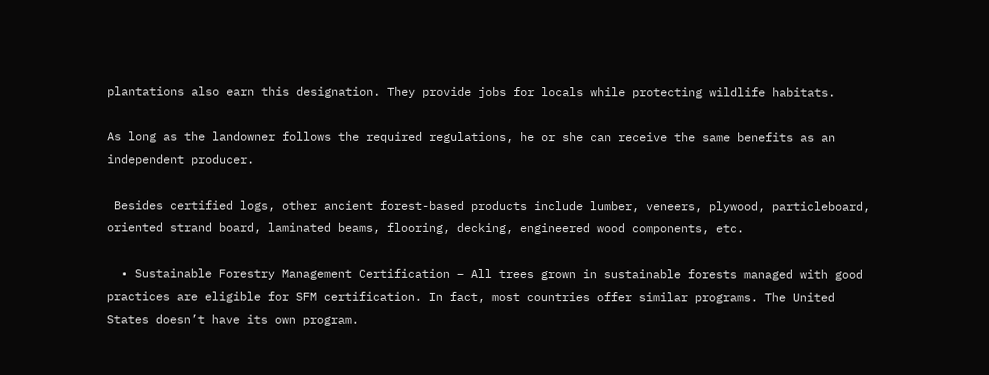plantations also earn this designation. They provide jobs for locals while protecting wildlife habitats.

As long as the landowner follows the required regulations, he or she can receive the same benefits as an independent producer.

 Besides certified logs, other ancient forest-based products include lumber, veneers, plywood, particleboard, oriented strand board, laminated beams, flooring, decking, engineered wood components, etc.

  • Sustainable Forestry Management Certification – All trees grown in sustainable forests managed with good practices are eligible for SFM certification. In fact, most countries offer similar programs. The United States doesn’t have its own program.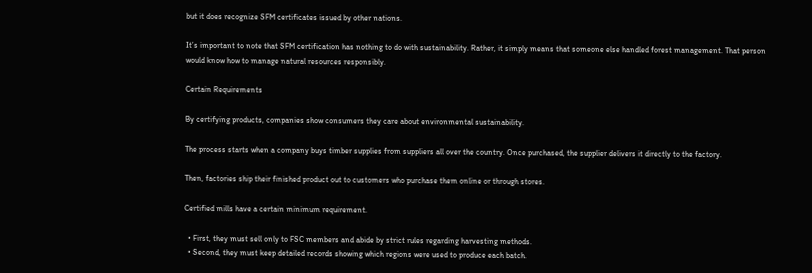but it does recognize SFM certificates issued by other nations.

It’s important to note that SFM certification has nothing to do with sustainability. Rather, it simply means that someone else handled forest management. That person would know how to manage natural resources responsibly.

Certain Requirements

By certifying products, companies show consumers they care about environmental sustainability.

The process starts when a company buys timber supplies from suppliers all over the country. Once purchased, the supplier delivers it directly to the factory.

Then, factories ship their finished product out to customers who purchase them online or through stores.

Certified mills have a certain minimum requirement.

  • First, they must sell only to FSC members and abide by strict rules regarding harvesting methods.
  • Second, they must keep detailed records showing which regions were used to produce each batch.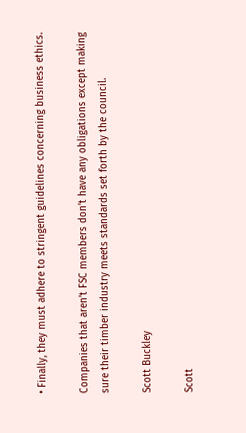• Finally, they must adhere to stringent guidelines concerning business ethics.

Companies that aren’t FSC members don’t have any obligations except making sure their timber industry meets standards set forth by the council.

Scott Buckley

Scott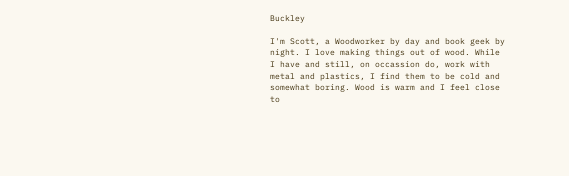Buckley

I'm Scott, a Woodworker by day and book geek by night. I love making things out of wood. While I have and still, on occassion do, work with metal and plastics, I find them to be cold and somewhat boring. Wood is warm and I feel close to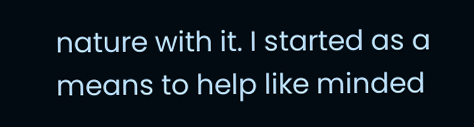nature with it. I started as a means to help like minded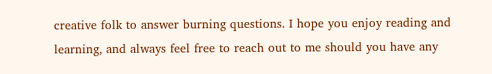creative folk to answer burning questions. I hope you enjoy reading and learning, and always feel free to reach out to me should you have any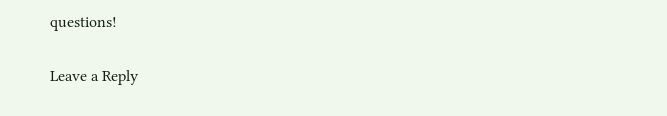questions!

Leave a Reply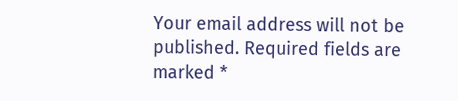Your email address will not be published. Required fields are marked *